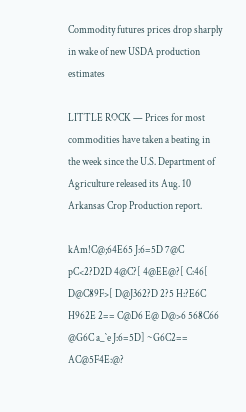Commodity futures prices drop sharply in wake of new USDA production estimates

LITTLE ROCK — Prices for most commodities have taken a beating in the week since the U.S. Department of Agriculture released its Aug. 10 Arkansas Crop Production report.

kAm!C@;64E65 J:6=5D 7@C pC<2?D2D 4@C?[ 4@EE@?[ C:46[ D@C89F>[ D@J362?D 2?5 H:?E6C H962E 2== C@D6 E@ D@>6 568C66 @G6C a_`e J:6=5D] ~G6C2== AC@5F4E:@?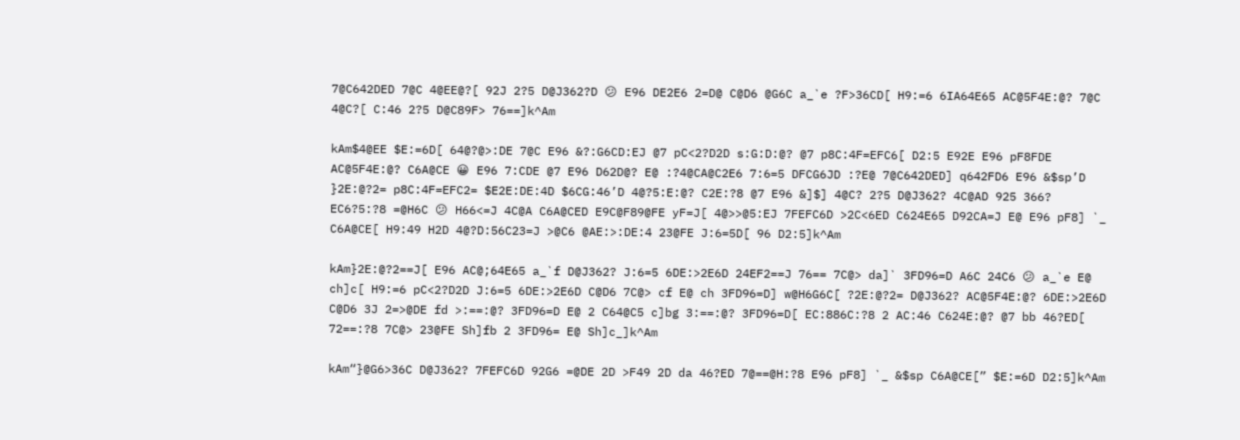7@C642DED 7@C 4@EE@?[ 92J 2?5 D@J362?D 😕 E96 DE2E6 2=D@ C@D6 @G6C a_`e ?F>36CD[ H9:=6 6IA64E65 AC@5F4E:@? 7@C 4@C?[ C:46 2?5 D@C89F> 76==]k^Am

kAm$4@EE $E:=6D[ 64@?@>:DE 7@C E96 &?:G6CD:EJ @7 pC<2?D2D s:G:D:@? @7 p8C:4F=EFC6[ D2:5 E92E E96 pF8FDE AC@5F4E:@? C6A@CE 😀 E96 7:CDE @7 E96 D62D@? E@ :?4@CA@C2E6 7:6=5 DFCG6JD :?E@ 7@C642DED] q642FD6 E96 &$sp’D }2E:@?2= p8C:4F=EFC2= $E2E:DE:4D $6CG:46’D 4@?5:E:@? C2E:?8 @7 E96 &]$] 4@C? 2?5 D@J362? 4C@AD 925 366? EC6?5:?8 =@H6C 😕 H66<=J 4C@A C6A@CED E9C@F89@FE yF=J[ 4@>>@5:EJ 7FEFC6D >2C<6ED C624E65 D92CA=J E@ E96 pF8] `_ C6A@CE[ H9:49 H2D 4@?D:56C23=J >@C6 @AE:>:DE:4 23@FE J:6=5D[ 96 D2:5]k^Am

kAm}2E:@?2==J[ E96 AC@;64E65 a_`f D@J362? J:6=5 6DE:>2E6D 24EF2==J 76== 7C@> da]` 3FD96=D A6C 24C6 😕 a_`e E@ ch]c[ H9:=6 pC<2?D2D J:6=5 6DE:>2E6D C@D6 7C@> cf E@ ch 3FD96=D] w@H6G6C[ ?2E:@?2= D@J362? AC@5F4E:@? 6DE:>2E6D C@D6 3J 2=>@DE fd >:==:@? 3FD96=D E@ 2 C64@C5 c]bg 3:==:@? 3FD96=D[ EC:886C:?8 2 AC:46 C624E:@? @7 bb 46?ED[ 72==:?8 7C@> 23@FE Sh]fb 2 3FD96= E@ Sh]c_]k^Am

kAm“}@G6>36C D@J362? 7FEFC6D 92G6 =@DE 2D >F49 2D da 46?ED 7@==@H:?8 E96 pF8] `_ &$sp C6A@CE[” $E:=6D D2:5]k^Am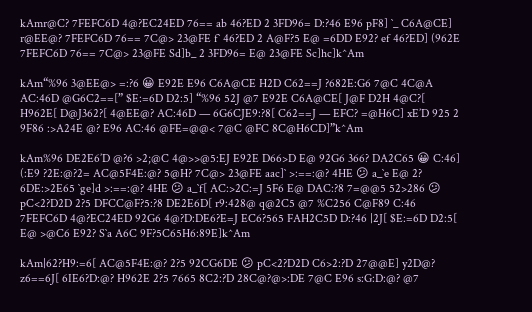kAmr@C? 7FEFC6D 4@?EC24ED 76== ab 46?ED 2 3FD96= D:?46 E96 pF8] `_ C6A@CE] r@EE@? 7FEFC6D 76== 7C@> 23@FE f` 46?ED 2 A@F?5 E@ =6DD E92? ef 46?ED] (962E 7FEFC6D 76== 7C@> 23@FE Sd]b_ 2 3FD96= E@ 23@FE Sc]hc]k^Am

kAm“%96 3@EE@> =:?6 😀 E92E E96 C6A@CE H2D C62==J ?682E:G6 7@C 4C@A AC:46D @G6C2==[” $E:=6D D2:5] “%96 52J @7 E92E C6A@CE[ J@F D2H 4@C?[ H962E[ D@J362?[ 4@EE@? AC:46D — 6G6CJE9:?8[ C62==J — EFC? =@H6C] xE’D 925 2 9F86 :>A24E @? E96 AC:46 @FE=@@< 7@C @FC 8C@H6CD]”k^Am

kAm%96 DE2E6’D @?6 >2;@C 4@>>@5:EJ E92E D66>D E@ 92G6 366? DA2C65 😀 C:46] (:E9 ?2E:@?2= AC@5F4E:@? 5@H? 7C@> 23@FE aac]` >:==:@? 4HE 😕 a_`e E@ 2? 6DE:>2E65 `ge]d >:==:@? 4HE 😕 a_`f[ AC:>2C:=J 5F6 E@ DAC:?8 7=@@5 52>286 😕 pC<2?D2D 2?5 DFCC@F?5:?8 DE2E6D[ r9:428@ q@2C5 @7 %C256 C@F89 C:46 7FEFC6D 4@?EC24ED 92G6 4@?D:DE6?E=J EC6?565 FAH2C5D D:?46 |2J[ $E:=6D D2:5[ E@ >@C6 E92? S`a A6C 9F?5C65H6:89E]k^Am

kAm|62?H9:=6[ AC@5F4E:@? 2?5 92CG6DE 😕 pC<2?D2D C6>2:?D 27@@E] y2D@? z6==6J[ 6IE6?D:@? H962E 2?5 7665 8C2:?D 28C@?@>:DE 7@C E96 s:G:D:@? @7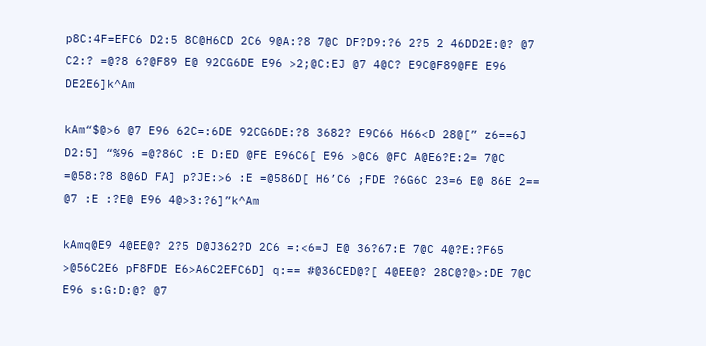p8C:4F=EFC6 D2:5 8C@H6CD 2C6 9@A:?8 7@C DF?D9:?6 2?5 2 46DD2E:@? @7 C2:? =@?8 6?@F89 E@ 92CG6DE E96 >2;@C:EJ @7 4@C? E9C@F89@FE E96 DE2E6]k^Am

kAm“$@>6 @7 E96 62C=:6DE 92CG6DE:?8 3682? E9C66 H66<D 28@[” z6==6J D2:5] “%96 =@?86C :E D:ED @FE E96C6[ E96 >@C6 @FC A@E6?E:2= 7@C =@58:?8 8@6D FA] p?JE:>6 :E =@586D[ H6’C6 ;FDE ?6G6C 23=6 E@ 86E 2== @7 :E :?E@ E96 4@>3:?6]”k^Am

kAmq@E9 4@EE@? 2?5 D@J362?D 2C6 =:<6=J E@ 36?67:E 7@C 4@?E:?F65 >@56C2E6 pF8FDE E6>A6C2EFC6D] q:== #@36CED@?[ 4@EE@? 28C@?@>:DE 7@C E96 s:G:D:@? @7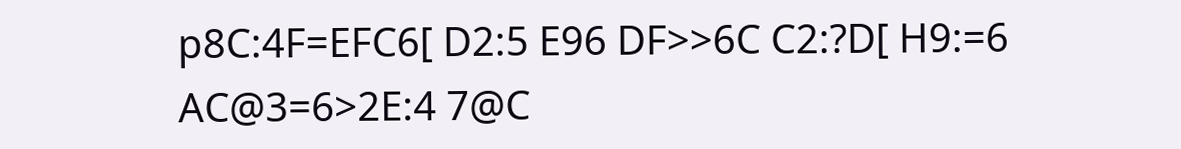p8C:4F=EFC6[ D2:5 E96 DF>>6C C2:?D[ H9:=6 AC@3=6>2E:4 7@C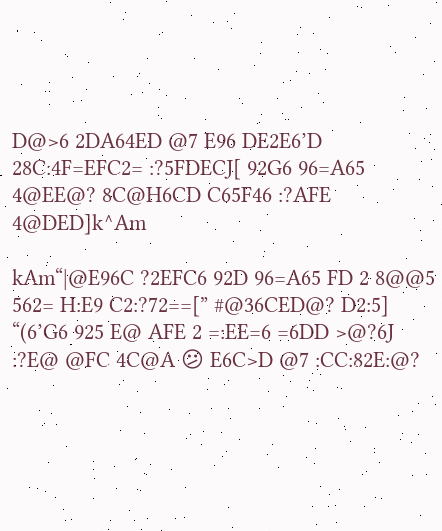D@>6 2DA64ED @7 E96 DE2E6’D 28C:4F=EFC2= :?5FDECJ[ 92G6 96=A65 4@EE@? 8C@H6CD C65F46 :?AFE 4@DED]k^Am

kAm“|@E96C ?2EFC6 92D 96=A65 FD 2 8@@5 562= H:E9 C2:?72==[” #@36CED@? D2:5] “(6’G6 925 E@ AFE 2 =:EE=6 =6DD >@?6J :?E@ @FC 4C@A 😕 E6C>D @7 :CC:82E:@?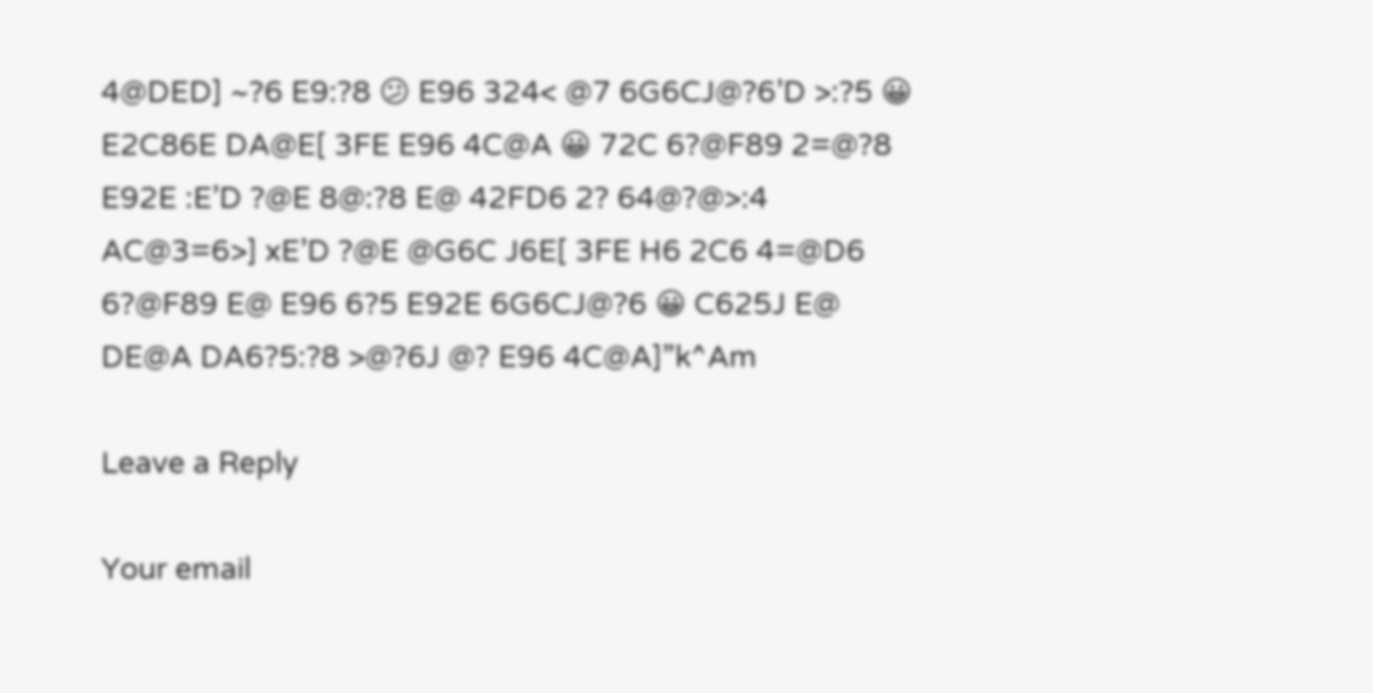4@DED] ~?6 E9:?8 😕 E96 324< @7 6G6CJ@?6’D >:?5 😀 E2C86E DA@E[ 3FE E96 4C@A 😀 72C 6?@F89 2=@?8 E92E :E’D ?@E 8@:?8 E@ 42FD6 2? 64@?@>:4 AC@3=6>] xE’D ?@E @G6C J6E[ 3FE H6 2C6 4=@D6 6?@F89 E@ E96 6?5 E92E 6G6CJ@?6 😀 C625J E@ DE@A DA6?5:?8 >@?6J @? E96 4C@A]”k^Am

Leave a Reply

Your email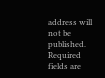address will not be published. Required fields are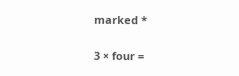marked *


3 × four =